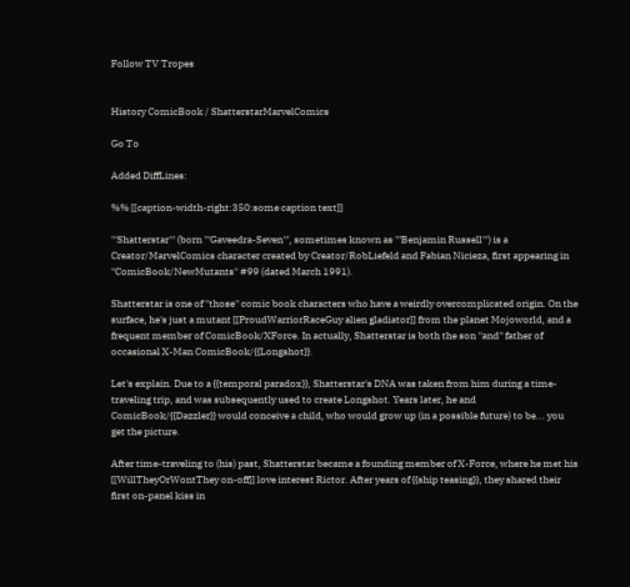Follow TV Tropes


History ComicBook / ShatterstarMarvelComics

Go To

Added DiffLines:

%% [[caption-width-right:350:some caption text]]

'''Shatterstar''' (born '''Gaveedra-Seven''', sometimes known as '''Benjamin Russell''') is a Creator/MarvelComics character created by Creator/RobLiefeld and Fabian Nicieza, first appearing in ''ComicBook/NewMutants'' #99 (dated March 1991).

Shatterstar is one of ''those'' comic book characters who have a weirdly overcomplicated origin. On the surface, he's just a mutant [[ProudWarriorRaceGuy alien gladiator]] from the planet Mojoworld, and a frequent member of ComicBook/XForce. In actually, Shatterstar is both the son ''and'' father of occasional X-Man ComicBook/{{Longshot}}.

Let's explain. Due to a {{temporal paradox}}, Shatterstar's DNA was taken from him during a time-traveling trip, and was subsequently used to create Longshot. Years later, he and ComicBook/{{Dazzler}} would conceive a child, who would grow up (in a possible future) to be... you get the picture.

After time-traveling to (his) past, Shatterstar became a founding member of X-Force, where he met his [[WillTheyOrWontThey on-off]] love interest Rictor. After years of {{ship teasing}}, they shared their first on-panel kiss in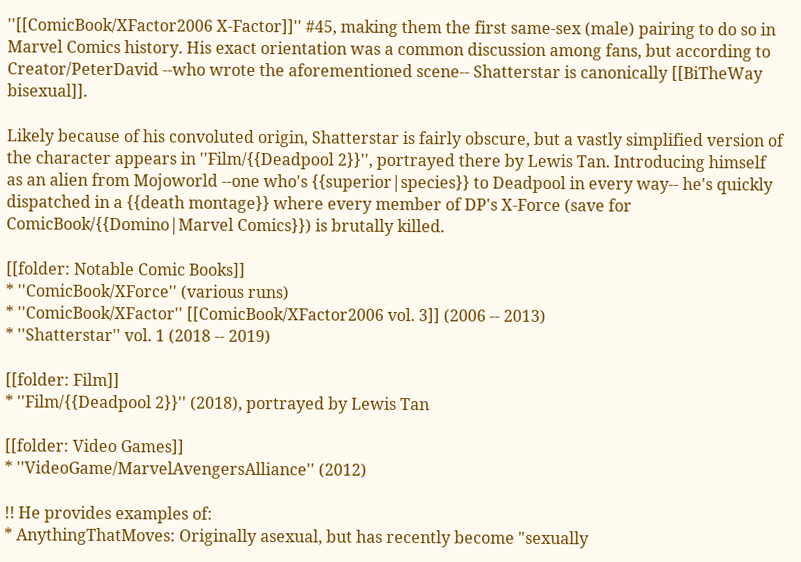''[[ComicBook/XFactor2006 X-Factor]]'' #45, making them the first same-sex (male) pairing to do so in Marvel Comics history. His exact orientation was a common discussion among fans, but according to Creator/PeterDavid --who wrote the aforementioned scene-- Shatterstar is canonically [[BiTheWay bisexual]].

Likely because of his convoluted origin, Shatterstar is fairly obscure, but a vastly simplified version of the character appears in ''Film/{{Deadpool 2}}'', portrayed there by Lewis Tan. Introducing himself as an alien from Mojoworld --one who's {{superior|species}} to Deadpool in every way-- he's quickly dispatched in a {{death montage}} where every member of DP's X-Force (save for ComicBook/{{Domino|Marvel Comics}}) is brutally killed.

[[folder: Notable Comic Books]]
* ''ComicBook/XForce'' (various runs)
* ''ComicBook/XFactor'' [[ComicBook/XFactor2006 vol. 3]] (2006 -- 2013)
* ''Shatterstar'' vol. 1 (2018 -- 2019)

[[folder: Film]]
* ''Film/{{Deadpool 2}}'' (2018), portrayed by Lewis Tan

[[folder: Video Games]]
* ''VideoGame/MarvelAvengersAlliance'' (2012)

!! He provides examples of:
* AnythingThatMoves: Originally asexual, but has recently become "sexually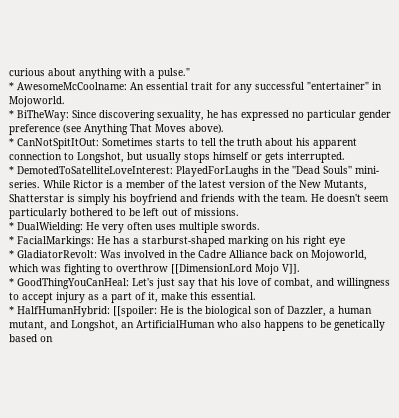curious about anything with a pulse."
* AwesomeMcCoolname: An essential trait for any successful "entertainer" in Mojoworld.
* BiTheWay: Since discovering sexuality, he has expressed no particular gender preference (see Anything That Moves above).
* CanNotSpitItOut: Sometimes starts to tell the truth about his apparent connection to Longshot, but usually stops himself or gets interrupted.
* DemotedToSatelliteLoveInterest: PlayedForLaughs in the ''Dead Souls'' mini-series. While Rictor is a member of the latest version of the New Mutants, Shatterstar is simply his boyfriend and friends with the team. He doesn't seem particularly bothered to be left out of missions.
* DualWielding: He very often uses multiple swords.
* FacialMarkings: He has a starburst-shaped marking on his right eye
* GladiatorRevolt: Was involved in the Cadre Alliance back on Mojoworld, which was fighting to overthrow [[DimensionLord Mojo V]].
* GoodThingYouCanHeal: Let's just say that his love of combat, and willingness to accept injury as a part of it, make this essential.
* HalfHumanHybrid: [[spoiler: He is the biological son of Dazzler, a human mutant, and Longshot, an ArtificialHuman who also happens to be genetically based on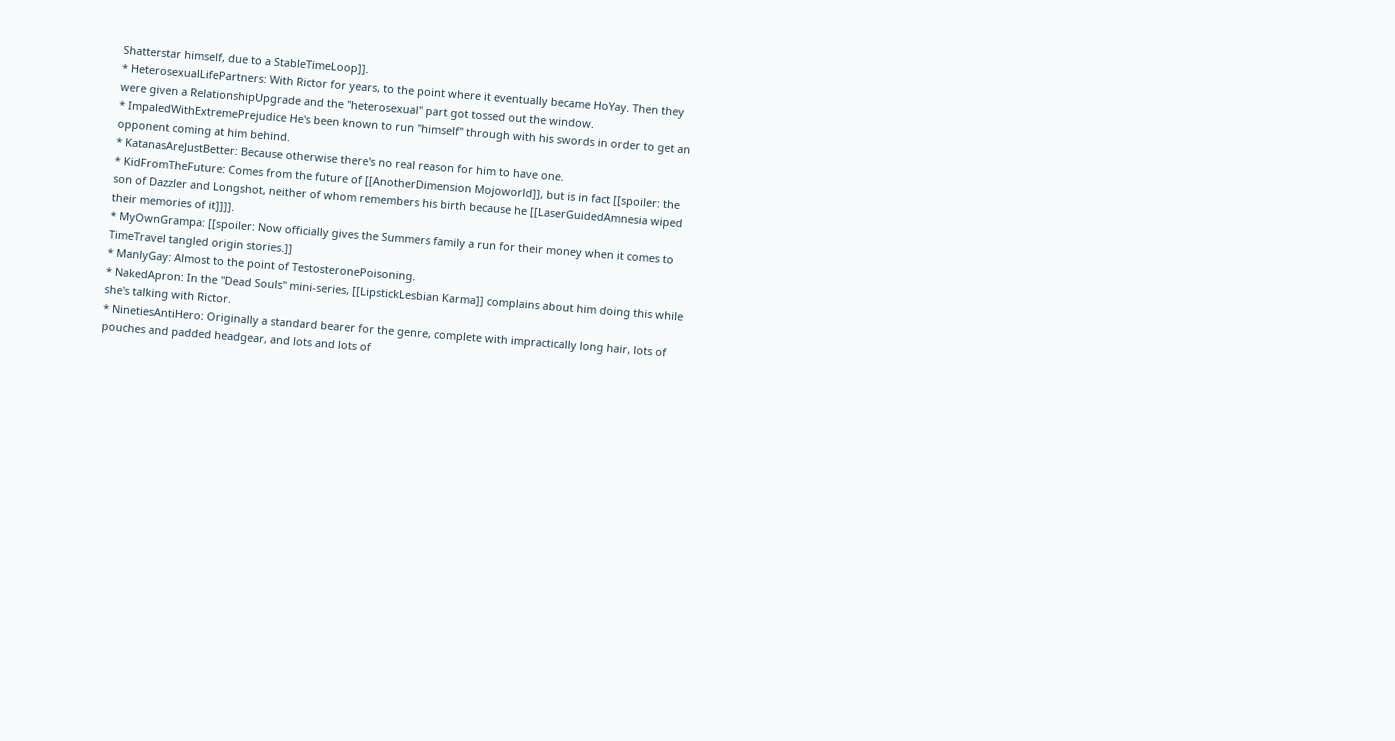Shatterstar himself, due to a StableTimeLoop]].
* HeterosexualLifePartners: With Rictor for years, to the point where it eventually became HoYay. Then they were given a RelationshipUpgrade and the "heterosexual" part got tossed out the window.
* ImpaledWithExtremePrejudice He's been known to run ''himself'' through with his swords in order to get an opponent coming at him behind.
* KatanasAreJustBetter: Because otherwise there's no real reason for him to have one.
* KidFromTheFuture: Comes from the future of [[AnotherDimension Mojoworld]], but is in fact [[spoiler: the son of Dazzler and Longshot, neither of whom remembers his birth because he [[LaserGuidedAmnesia wiped their memories of it]]]].
* MyOwnGrampa: [[spoiler: Now officially gives the Summers family a run for their money when it comes to TimeTravel tangled origin stories.]]
* ManlyGay: Almost to the point of TestosteronePoisoning.
* NakedApron: In the ''Dead Souls'' mini-series, [[LipstickLesbian Karma]] complains about him doing this while she's talking with Rictor.
* NinetiesAntiHero: Originally a standard bearer for the genre, complete with impractically long hair, lots of pouches and padded headgear, and lots and lots of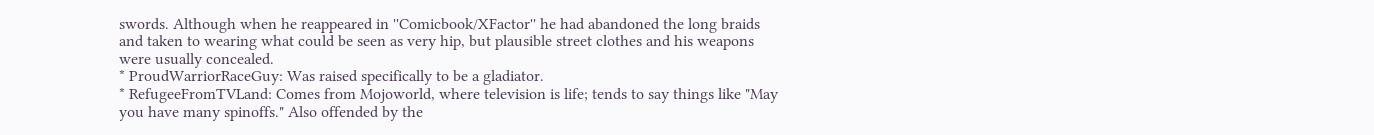swords. Although when he reappeared in ''Comicbook/XFactor'' he had abandoned the long braids and taken to wearing what could be seen as very hip, but plausible street clothes and his weapons were usually concealed.
* ProudWarriorRaceGuy: Was raised specifically to be a gladiator.
* RefugeeFromTVLand: Comes from Mojoworld, where television is life; tends to say things like "May you have many spinoffs." Also offended by the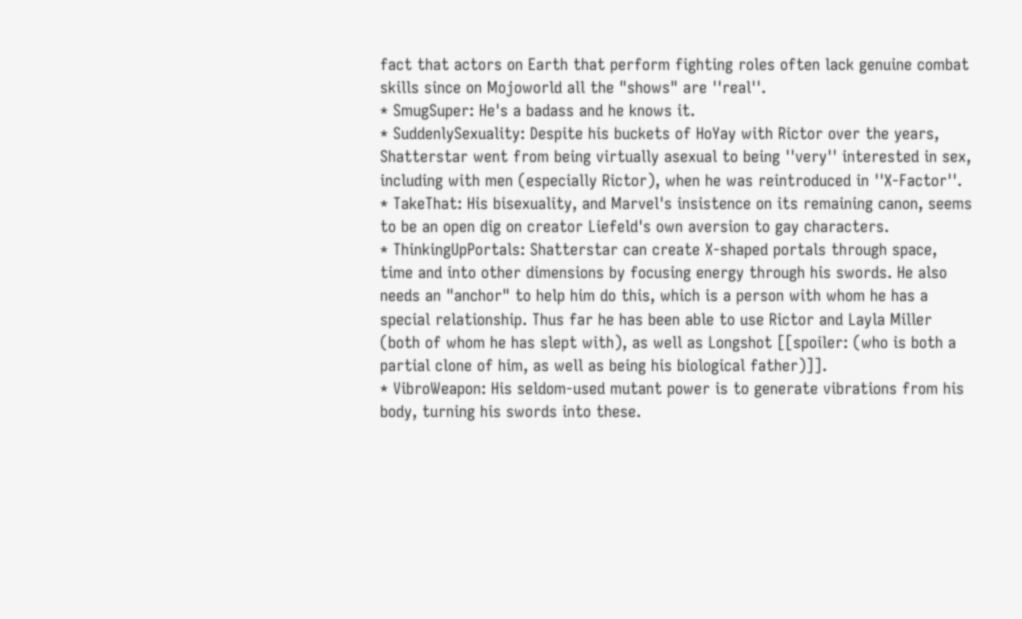fact that actors on Earth that perform fighting roles often lack genuine combat skills since on Mojoworld all the "shows" are ''real''.
* SmugSuper: He's a badass and he knows it.
* SuddenlySexuality: Despite his buckets of HoYay with Rictor over the years, Shatterstar went from being virtually asexual to being ''very'' interested in sex, including with men (especially Rictor), when he was reintroduced in ''X-Factor''.
* TakeThat: His bisexuality, and Marvel's insistence on its remaining canon, seems to be an open dig on creator Liefeld's own aversion to gay characters.
* ThinkingUpPortals: Shatterstar can create X-shaped portals through space, time and into other dimensions by focusing energy through his swords. He also needs an "anchor" to help him do this, which is a person with whom he has a special relationship. Thus far he has been able to use Rictor and Layla Miller (both of whom he has slept with), as well as Longshot [[spoiler: (who is both a partial clone of him, as well as being his biological father)]].
* VibroWeapon: His seldom-used mutant power is to generate vibrations from his body, turning his swords into these.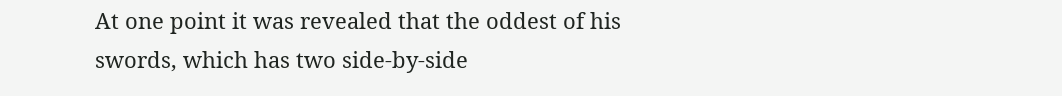At one point it was revealed that the oddest of his swords, which has two side-by-side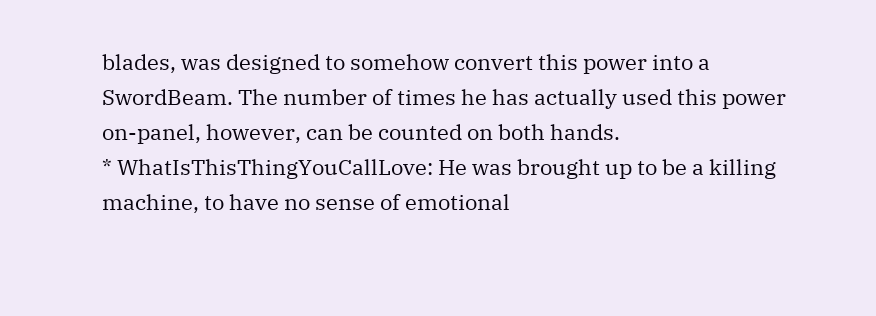blades, was designed to somehow convert this power into a SwordBeam. The number of times he has actually used this power on-panel, however, can be counted on both hands.
* WhatIsThisThingYouCallLove: He was brought up to be a killing machine, to have no sense of emotional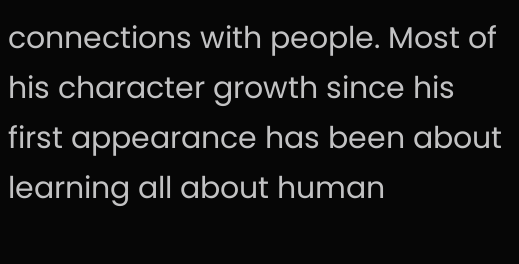connections with people. Most of his character growth since his first appearance has been about learning all about human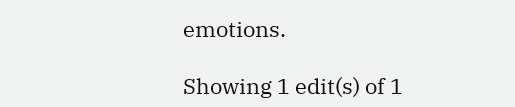emotions.

Showing 1 edit(s) of 1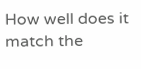How well does it match the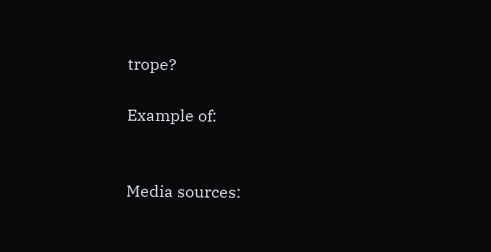trope?

Example of:


Media sources: